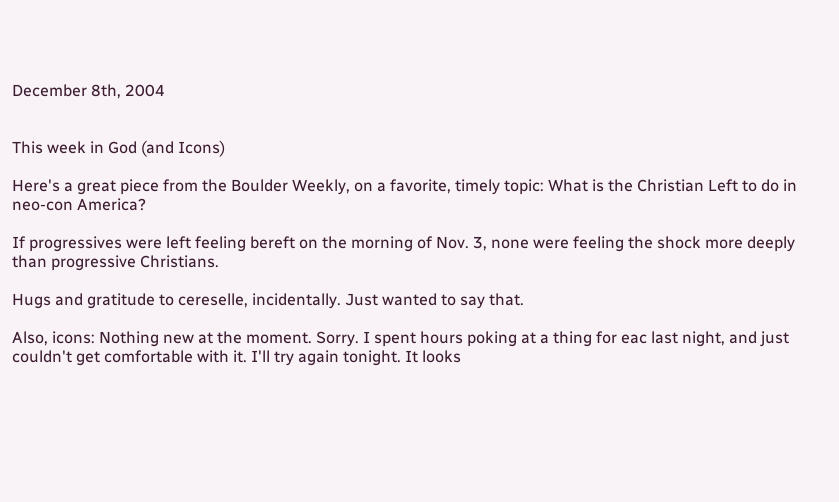December 8th, 2004


This week in God (and Icons)

Here's a great piece from the Boulder Weekly, on a favorite, timely topic: What is the Christian Left to do in neo-con America?

If progressives were left feeling bereft on the morning of Nov. 3, none were feeling the shock more deeply than progressive Christians.

Hugs and gratitude to cereselle, incidentally. Just wanted to say that.

Also, icons: Nothing new at the moment. Sorry. I spent hours poking at a thing for eac last night, and just couldn't get comfortable with it. I'll try again tonight. It looks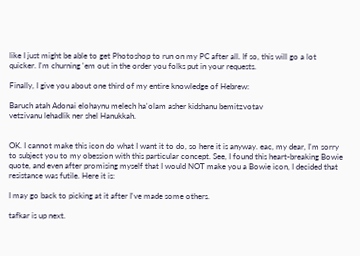like I just might be able to get Photoshop to run on my PC after all. If so, this will go a lot quicker. I'm churning 'em out in the order you folks put in your requests.

Finally, I give you about one third of my entire knowledge of Hebrew:

Baruch atah Adonai elohaynu melech ha'olam asher kidshanu bemitzvotav
vetzivanu lehadlik ner shel Hanukkah.


OK. I cannot make this icon do what I want it to do, so here it is anyway. eac, my dear, I'm sorry to subject you to my obession with this particular concept. See, I found this heart-breaking Bowie quote, and even after promising myself that I would NOT make you a Bowie icon, I decided that resistance was futile. Here it is:

I may go back to picking at it after I've made some others.

tafkar is up next.